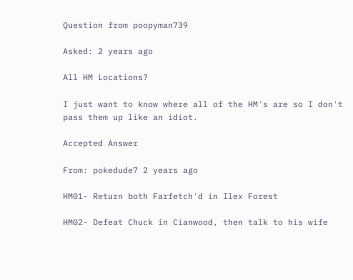Question from poopyman739

Asked: 2 years ago

All HM Locations?

I just want to know where all of the HM's are so I don't pass them up like an idiot.

Accepted Answer

From: pokedude7 2 years ago

HM01- Return both Farfetch'd in Ilex Forest

HM02- Defeat Chuck in Cianwood, then talk to his wife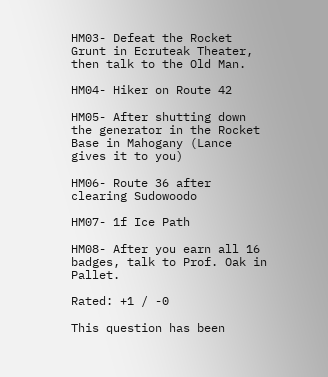HM03- Defeat the Rocket Grunt in Ecruteak Theater, then talk to the Old Man.

HM04- Hiker on Route 42

HM05- After shutting down the generator in the Rocket Base in Mahogany (Lance gives it to you)

HM06- Route 36 after clearing Sudowoodo

HM07- 1f Ice Path

HM08- After you earn all 16 badges, talk to Prof. Oak in Pallet.

Rated: +1 / -0

This question has been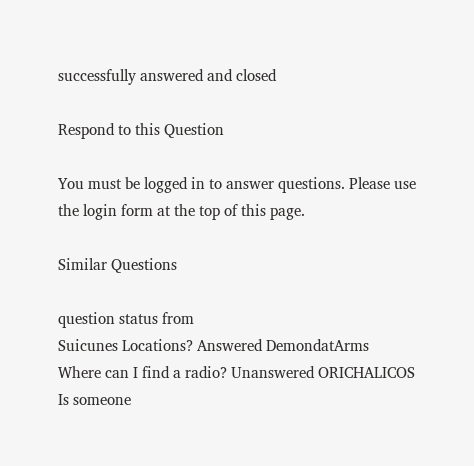successfully answered and closed

Respond to this Question

You must be logged in to answer questions. Please use the login form at the top of this page.

Similar Questions

question status from
Suicunes Locations? Answered DemondatArms
Where can I find a radio? Unanswered ORICHALICOS
Is someone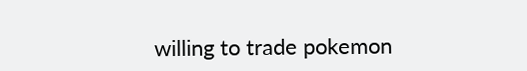willing to trade pokemon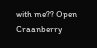with me?? Open Craanberry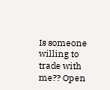Is someone willing to trade with me?? Open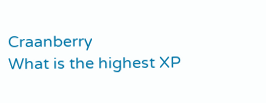Craanberry
What is the highest XP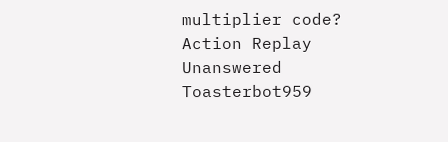multiplier code? Action Replay Unanswered Toasterbot959